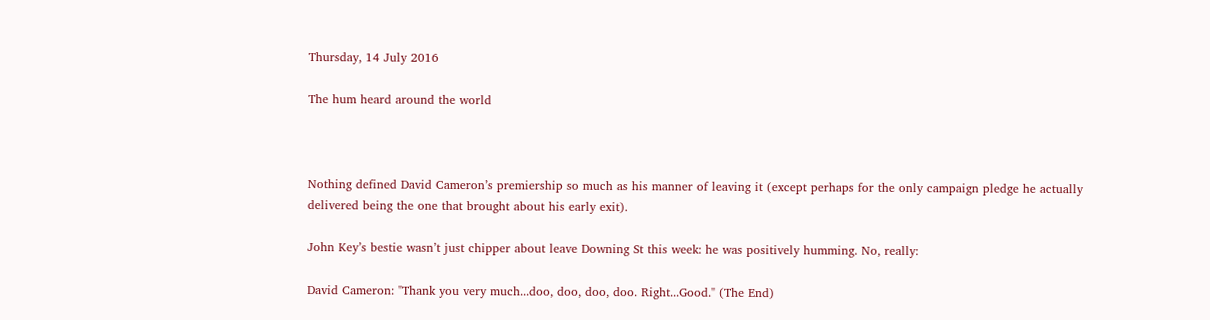Thursday, 14 July 2016

The hum heard around the world



Nothing defined David Cameron’s premiership so much as his manner of leaving it (except perhaps for the only campaign pledge he actually delivered being the one that brought about his early exit).

John Key’s bestie wasn’t just chipper about leave Downing St this week: he was positively humming. No, really:

David Cameron: "Thank you very much...doo, doo, doo, doo. Right...Good." (The End)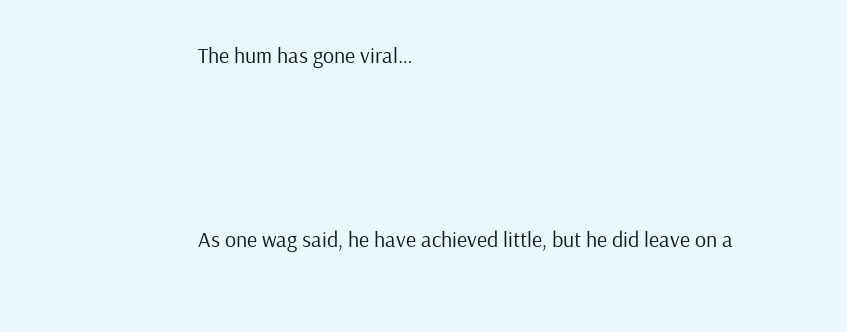The hum has gone viral…





As one wag said, he have achieved little, but he did leave on a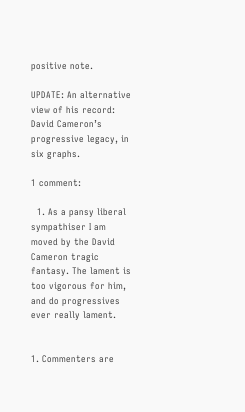positive note.

UPDATE: An alternative view of his record: David Cameron’s progressive legacy, in six graphs.

1 comment:

  1. As a pansy liberal sympathiser I am moved by the David Cameron tragic fantasy. The lament is too vigorous for him, and do progressives ever really lament.


1. Commenters are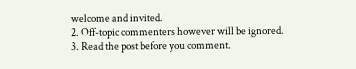welcome and invited.
2. Off-topic commenters however will be ignored.
3. Read the post before you comment.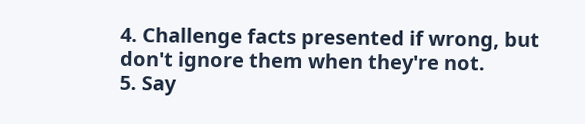4. Challenge facts presented if wrong, but don't ignore them when they're not.
5. Say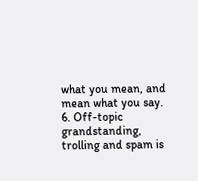what you mean, and mean what you say.
6. Off-topic grandstanding, trolling and spam is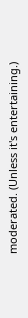moderated. (Unless it's entertaining.)